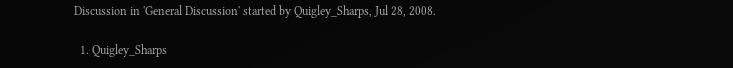Discussion in 'General Discussion' started by Quigley_Sharps, Jul 28, 2008.

  1. Quigley_Sharps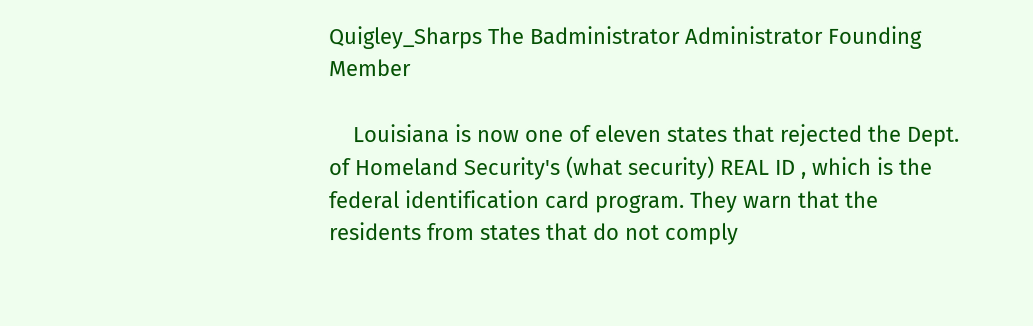Quigley_Sharps The Badministrator Administrator Founding Member

    Louisiana is now one of eleven states that rejected the Dept. of Homeland Security's (what security) REAL ID , which is the federal identification card program. They warn that the residents from states that do not comply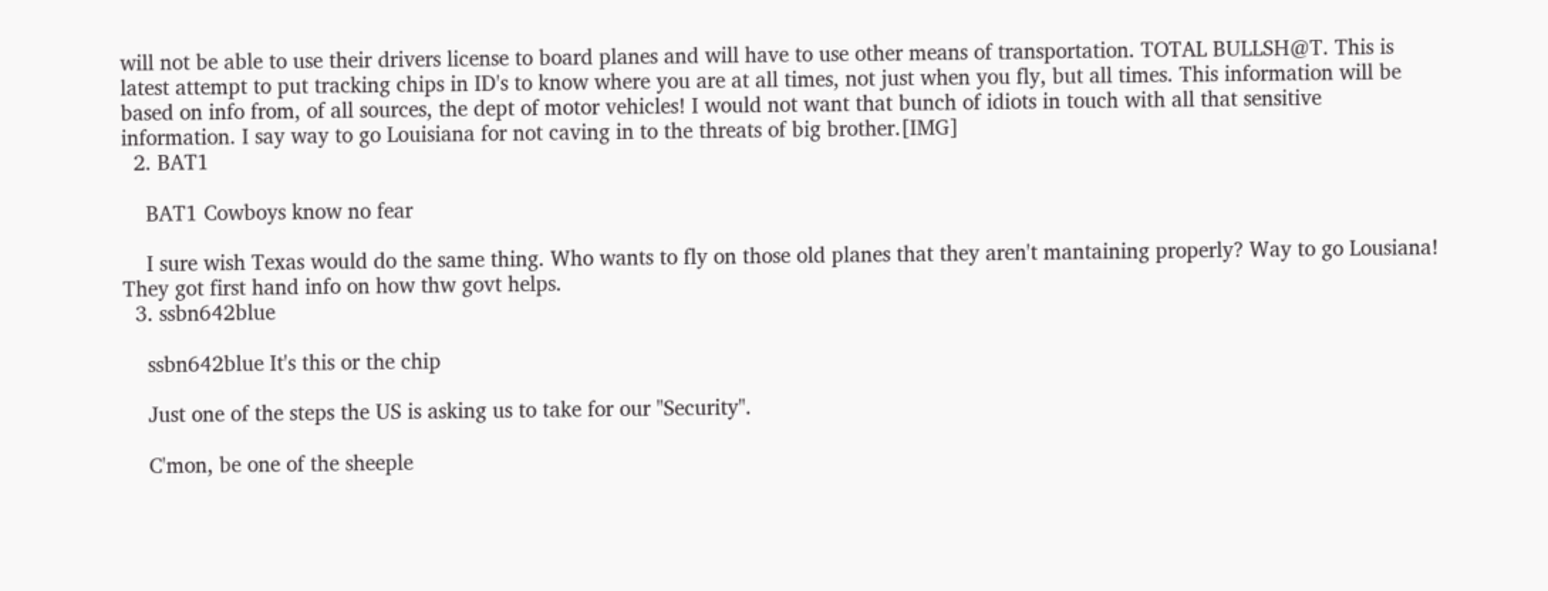will not be able to use their drivers license to board planes and will have to use other means of transportation. TOTAL BULLSH@T. This is latest attempt to put tracking chips in ID's to know where you are at all times, not just when you fly, but all times. This information will be based on info from, of all sources, the dept of motor vehicles! I would not want that bunch of idiots in touch with all that sensitive information. I say way to go Louisiana for not caving in to the threats of big brother.[IMG]
  2. BAT1

    BAT1 Cowboys know no fear

    I sure wish Texas would do the same thing. Who wants to fly on those old planes that they aren't mantaining properly? Way to go Lousiana! They got first hand info on how thw govt helps.
  3. ssbn642blue

    ssbn642blue It's this or the chip

    Just one of the steps the US is asking us to take for our "Security".

    C'mon, be one of the sheeple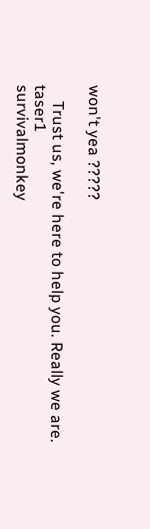won't yea ?????

    Trust us, we're here to help you. Really we are. taser1
survivalmonkey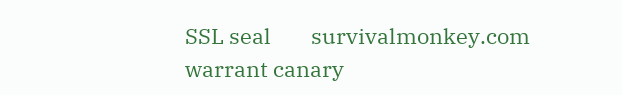SSL seal        survivalmonkey.com warrant canary